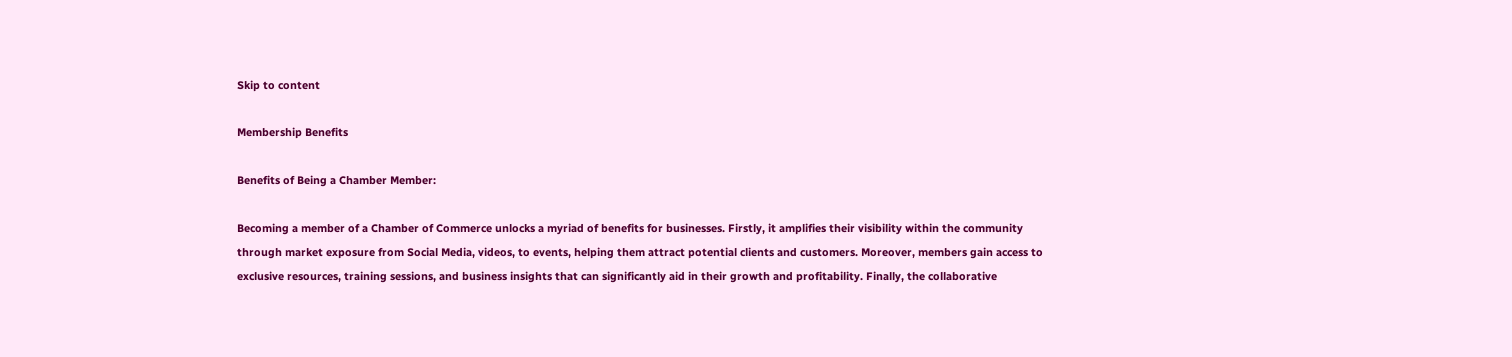Skip to content

Membership Benefits

Benefits of Being a Chamber Member:

Becoming a member of a Chamber of Commerce unlocks a myriad of benefits for businesses. Firstly, it amplifies their visibility within the community through market exposure from Social Media, videos, to events, helping them attract potential clients and customers. Moreover, members gain access to exclusive resources, training sessions, and business insights that can significantly aid in their growth and profitability. Finally, the collaborative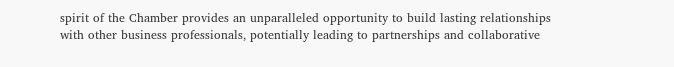spirit of the Chamber provides an unparalleled opportunity to build lasting relationships with other business professionals, potentially leading to partnerships and collaborative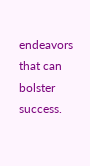endeavors that can bolster success.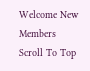Welcome New Members
Scroll To Top